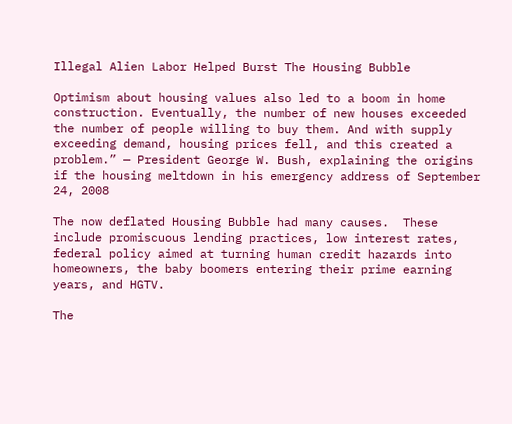Illegal Alien Labor Helped Burst The Housing Bubble

Optimism about housing values also led to a boom in home construction. Eventually, the number of new houses exceeded the number of people willing to buy them. And with supply exceeding demand, housing prices fell, and this created a problem.” — President George W. Bush, explaining the origins if the housing meltdown in his emergency address of September 24, 2008

The now deflated Housing Bubble had many causes.  These include promiscuous lending practices, low interest rates, federal policy aimed at turning human credit hazards into homeowners, the baby boomers entering their prime earning years, and HGTV.

The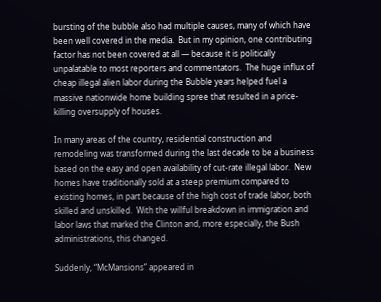bursting of the bubble also had multiple causes, many of which have been well covered in the media.  But in my opinion, one contributing factor has not been covered at all — because it is politically unpalatable to most reporters and commentators.  The huge influx of cheap illegal alien labor during the Bubble years helped fuel a massive nationwide home building spree that resulted in a price-killing oversupply of houses.

In many areas of the country, residential construction and remodeling was transformed during the last decade to be a business based on the easy and open availability of cut-rate illegal labor.  New homes have traditionally sold at a steep premium compared to existing homes, in part because of the high cost of trade labor, both skilled and unskilled.  With the willful breakdown in immigration and labor laws that marked the Clinton and, more especially, the Bush administrations, this changed.

Suddenly, “McMansions” appeared in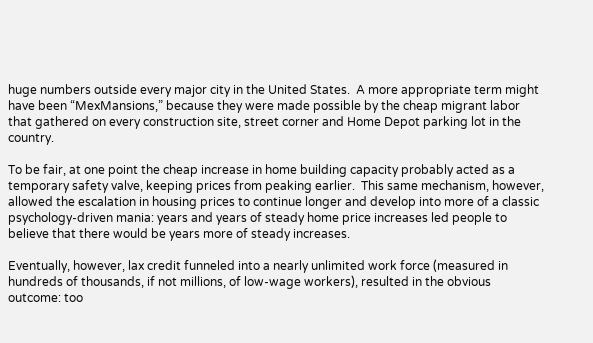huge numbers outside every major city in the United States.  A more appropriate term might have been “MexMansions,” because they were made possible by the cheap migrant labor that gathered on every construction site, street corner and Home Depot parking lot in the country.

To be fair, at one point the cheap increase in home building capacity probably acted as a temporary safety valve, keeping prices from peaking earlier.  This same mechanism, however, allowed the escalation in housing prices to continue longer and develop into more of a classic psychology-driven mania: years and years of steady home price increases led people to believe that there would be years more of steady increases.

Eventually, however, lax credit funneled into a nearly unlimited work force (measured in hundreds of thousands, if not millions, of low-wage workers), resulted in the obvious outcome: too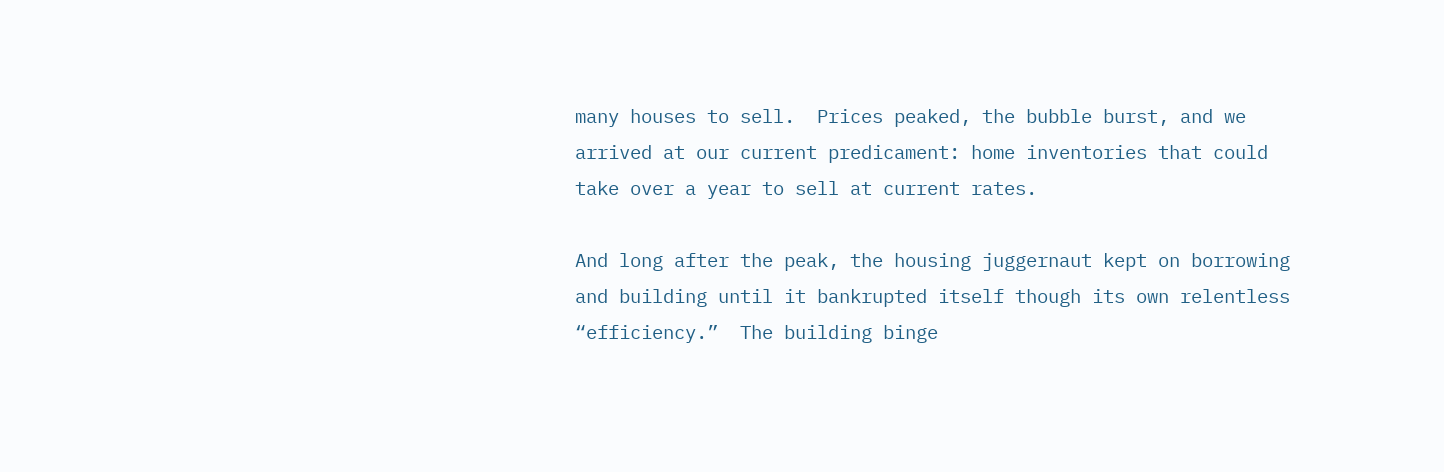many houses to sell.  Prices peaked, the bubble burst, and we arrived at our current predicament: home inventories that could take over a year to sell at current rates.

And long after the peak, the housing juggernaut kept on borrowing and building until it bankrupted itself though its own relentless “efficiency.”  The building binge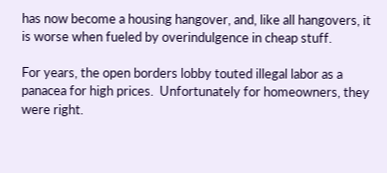has now become a housing hangover, and, like all hangovers, it is worse when fueled by overindulgence in cheap stuff.

For years, the open borders lobby touted illegal labor as a panacea for high prices.  Unfortunately for homeowners, they were right.